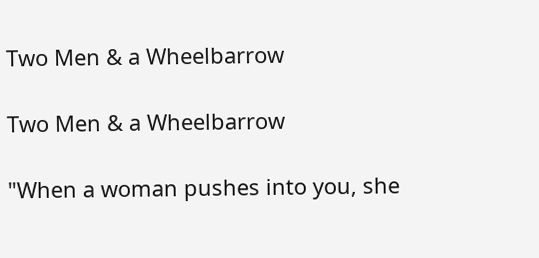Two Men & a Wheelbarrow

Two Men & a Wheelbarrow

"When a woman pushes into you, she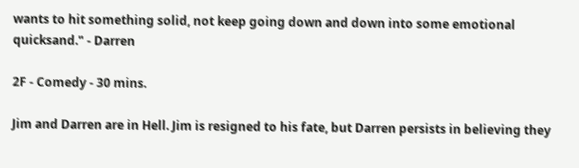wants to hit something solid, not keep going down and down into some emotional quicksand." - Darren

2F - Comedy - 30 mins.

Jim and Darren are in Hell. Jim is resigned to his fate, but Darren persists in believing they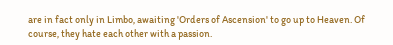are in fact only in Limbo, awaiting 'Orders of Ascension' to go up to Heaven. Of course, they hate each other with a passion.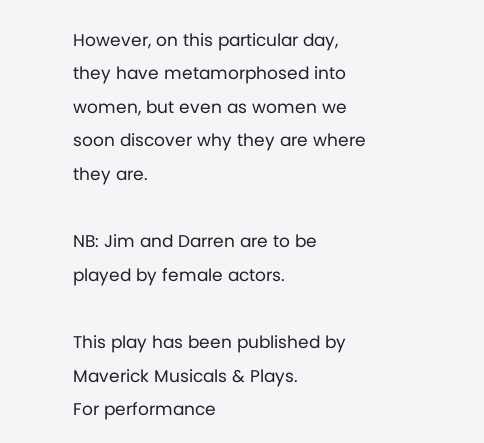However, on this particular day, they have metamorphosed into women, but even as women we soon discover why they are where they are.

NB: Jim and Darren are to be played by female actors.

This play has been published by Maverick Musicals & Plays.
For performance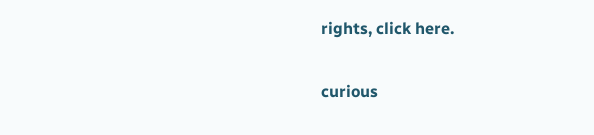rights, click here.

curious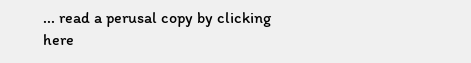... read a perusal copy by clicking here